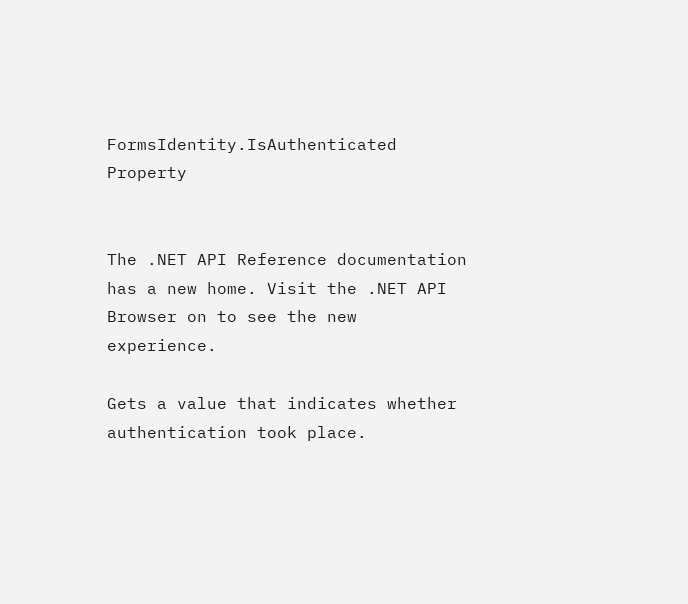FormsIdentity.IsAuthenticated Property


The .NET API Reference documentation has a new home. Visit the .NET API Browser on to see the new experience.

Gets a value that indicates whether authentication took place.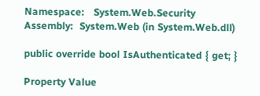Namespace:   System.Web.Security
Assembly:  System.Web (in System.Web.dll)

public override bool IsAuthenticated { get; }

Property Value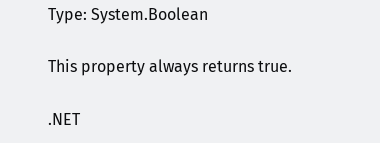Type: System.Boolean

This property always returns true.

.NET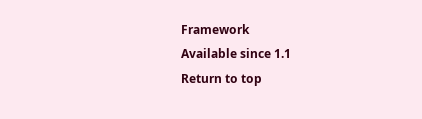Framework
Available since 1.1
Return to top